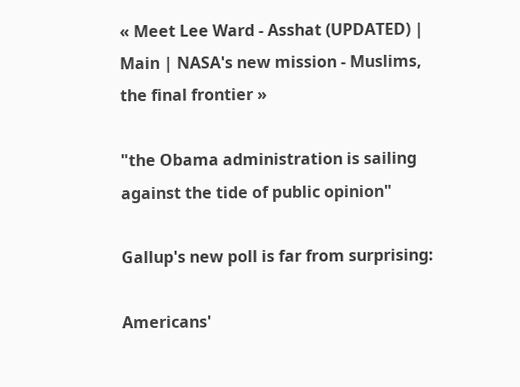« Meet Lee Ward - Asshat (UPDATED) | Main | NASA's new mission - Muslims, the final frontier »

"the Obama administration is sailing against the tide of public opinion"

Gallup's new poll is far from surprising:

Americans'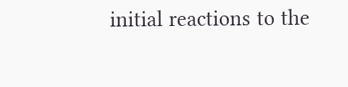initial reactions to the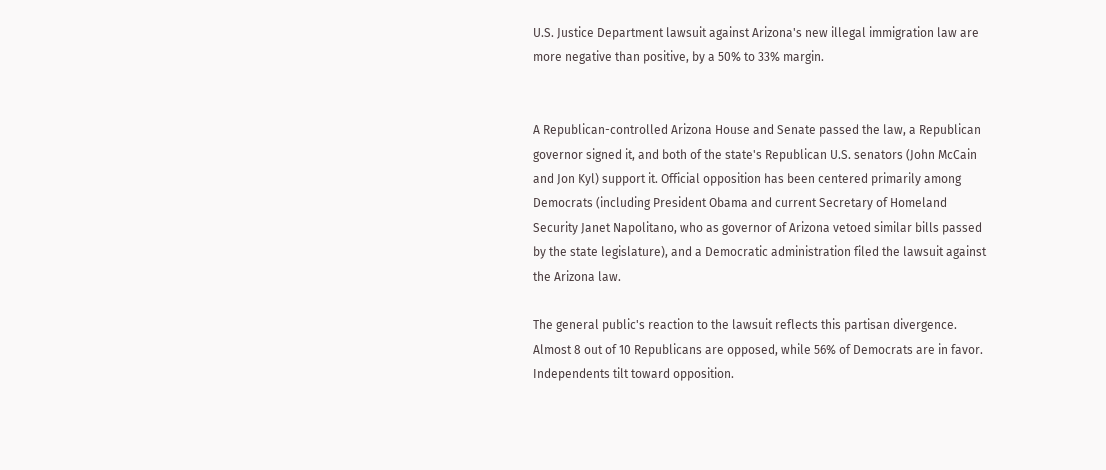U.S. Justice Department lawsuit against Arizona's new illegal immigration law are more negative than positive, by a 50% to 33% margin.


A Republican-controlled Arizona House and Senate passed the law, a Republican governor signed it, and both of the state's Republican U.S. senators (John McCain and Jon Kyl) support it. Official opposition has been centered primarily among Democrats (including President Obama and current Secretary of Homeland Security Janet Napolitano, who as governor of Arizona vetoed similar bills passed by the state legislature), and a Democratic administration filed the lawsuit against the Arizona law.

The general public's reaction to the lawsuit reflects this partisan divergence. Almost 8 out of 10 Republicans are opposed, while 56% of Democrats are in favor. Independents tilt toward opposition.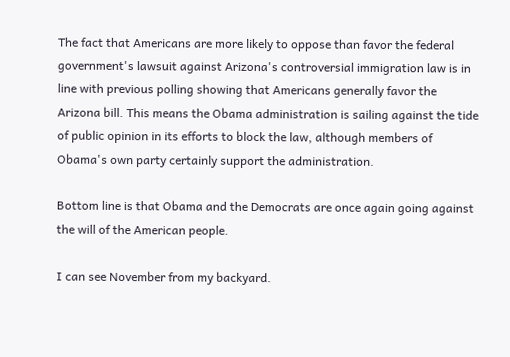The fact that Americans are more likely to oppose than favor the federal government's lawsuit against Arizona's controversial immigration law is in line with previous polling showing that Americans generally favor the Arizona bill. This means the Obama administration is sailing against the tide of public opinion in its efforts to block the law, although members of Obama's own party certainly support the administration.

Bottom line is that Obama and the Democrats are once again going against the will of the American people.

I can see November from my backyard.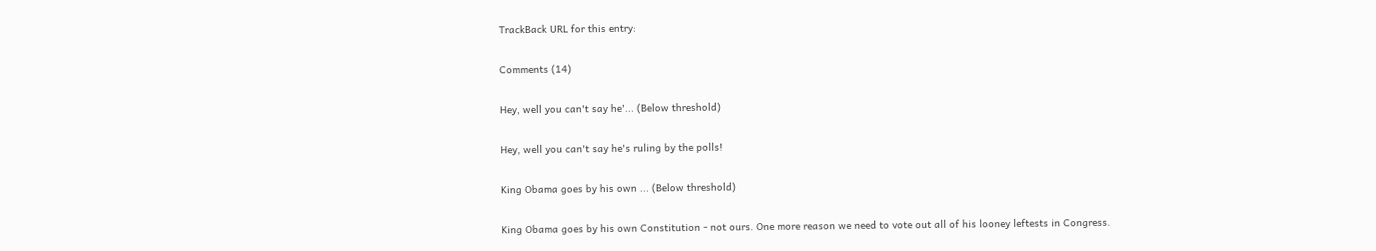TrackBack URL for this entry:

Comments (14)

Hey, well you can't say he'... (Below threshold)

Hey, well you can't say he's ruling by the polls!

King Obama goes by his own ... (Below threshold)

King Obama goes by his own Constitution - not ours. One more reason we need to vote out all of his looney leftests in Congress.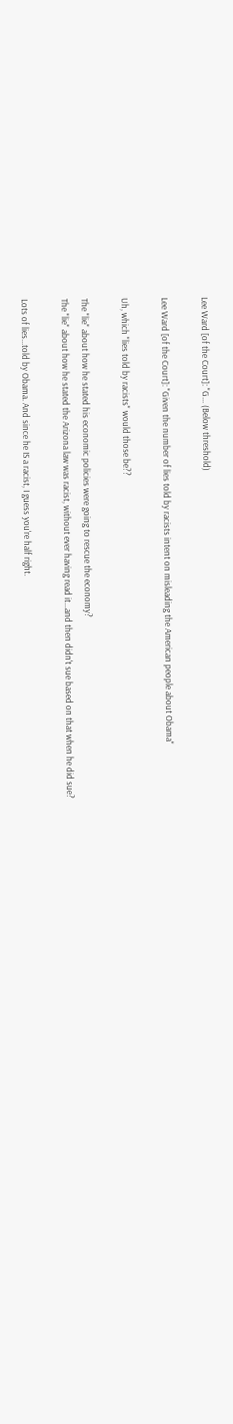Lee Ward [of the Court]: "G... (Below threshold)

Lee Ward [of the Court]: "Given the number of lies told by racists intent on misleading the American people about Obama"

Uh, which "lies told by racists" would those be??

The "lie" about how he stated his economic policies were going to rescue the economy?
The "lie" about how he stated the Arizona law was racist, without ever having read it...and then didn't sue based on that when he did sue?

Lots of lies...told by Obama. And since he IS a racist, I guess you're half right.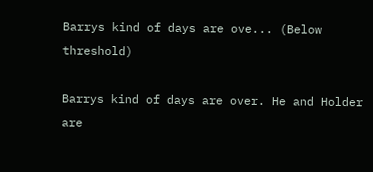Barrys kind of days are ove... (Below threshold)

Barrys kind of days are over. He and Holder are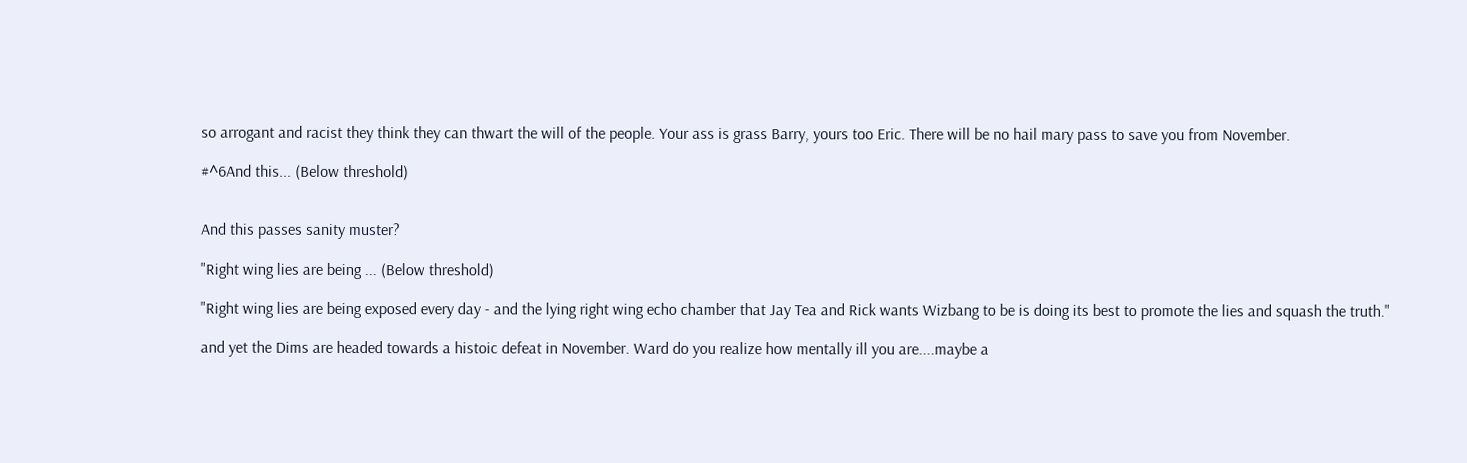so arrogant and racist they think they can thwart the will of the people. Your ass is grass Barry, yours too Eric. There will be no hail mary pass to save you from November.

#^6And this... (Below threshold)


And this passes sanity muster?

"Right wing lies are being ... (Below threshold)

"Right wing lies are being exposed every day - and the lying right wing echo chamber that Jay Tea and Rick wants Wizbang to be is doing its best to promote the lies and squash the truth."

and yet the Dims are headed towards a histoic defeat in November. Ward do you realize how mentally ill you are....maybe a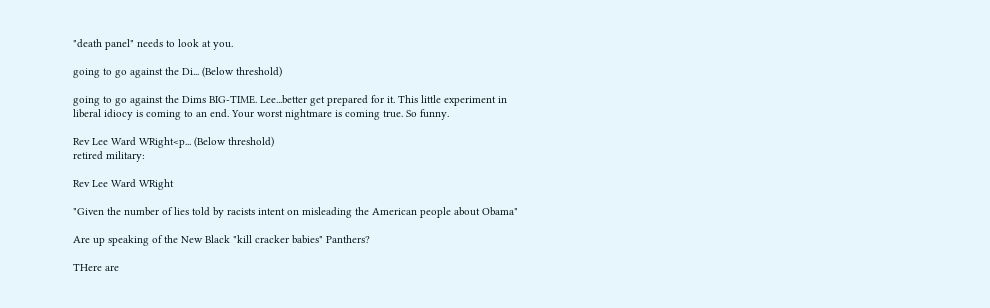"death panel" needs to look at you.

going to go against the Di... (Below threshold)

going to go against the Dims BIG-TIME. Lee...better get prepared for it. This little experiment in liberal idiocy is coming to an end. Your worst nightmare is coming true. So funny.

Rev Lee Ward WRight<p... (Below threshold)
retired military:

Rev Lee Ward WRight

"Given the number of lies told by racists intent on misleading the American people about Obama"

Are up speaking of the New Black "kill cracker babies" Panthers?

THere are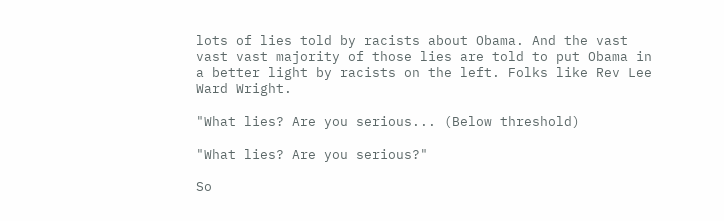lots of lies told by racists about Obama. And the vast vast vast majority of those lies are told to put Obama in a better light by racists on the left. Folks like Rev Lee Ward Wright.

"What lies? Are you serious... (Below threshold)

"What lies? Are you serious?"

So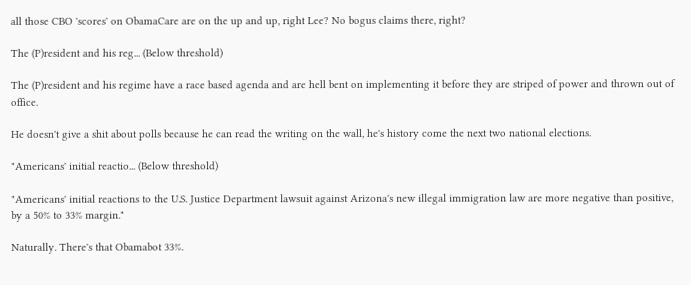all those CBO 'scores' on ObamaCare are on the up and up, right Lee? No bogus claims there, right?

The (P)resident and his reg... (Below threshold)

The (P)resident and his regime have a race based agenda and are hell bent on implementing it before they are striped of power and thrown out of office.

He doesn't give a shit about polls because he can read the writing on the wall, he's history come the next two national elections.

"Americans' initial reactio... (Below threshold)

"Americans' initial reactions to the U.S. Justice Department lawsuit against Arizona's new illegal immigration law are more negative than positive, by a 50% to 33% margin."

Naturally. There's that Obamabot 33%.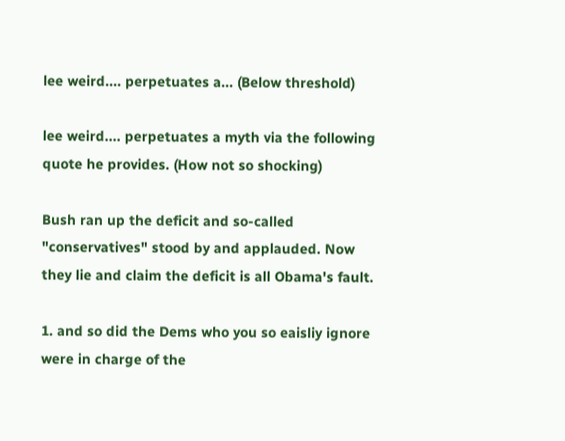lee weird.... perpetuates a... (Below threshold)

lee weird.... perpetuates a myth via the following quote he provides. (How not so shocking)

Bush ran up the deficit and so-called "conservatives" stood by and applauded. Now they lie and claim the deficit is all Obama's fault.

1. and so did the Dems who you so eaisliy ignore were in charge of the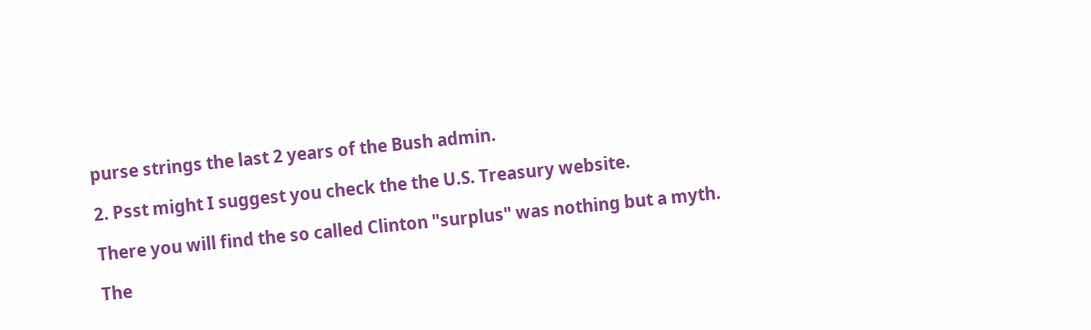purse strings the last 2 years of the Bush admin.

2. Psst might I suggest you check the the U.S. Treasury website.

There you will find the so called Clinton "surplus" was nothing but a myth.

The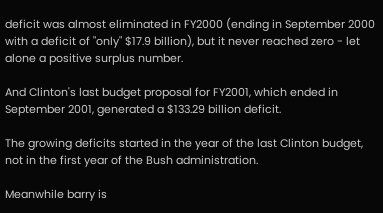deficit was almost eliminated in FY2000 (ending in September 2000 with a deficit of "only" $17.9 billion), but it never reached zero - let alone a positive surplus number.

And Clinton's last budget proposal for FY2001, which ended in September 2001, generated a $133.29 billion deficit.

The growing deficits started in the year of the last Clinton budget, not in the first year of the Bush administration.

Meanwhile barry is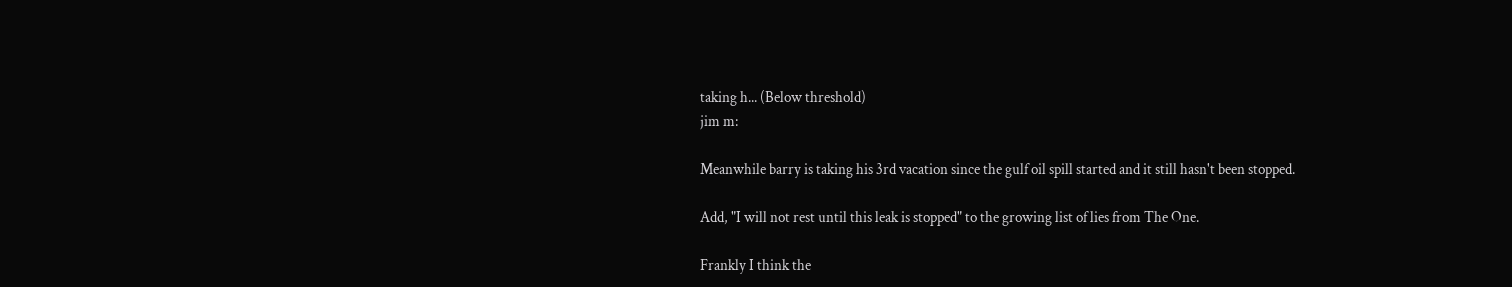taking h... (Below threshold)
jim m:

Meanwhile barry is taking his 3rd vacation since the gulf oil spill started and it still hasn't been stopped.

Add, "I will not rest until this leak is stopped" to the growing list of lies from The One.

Frankly I think the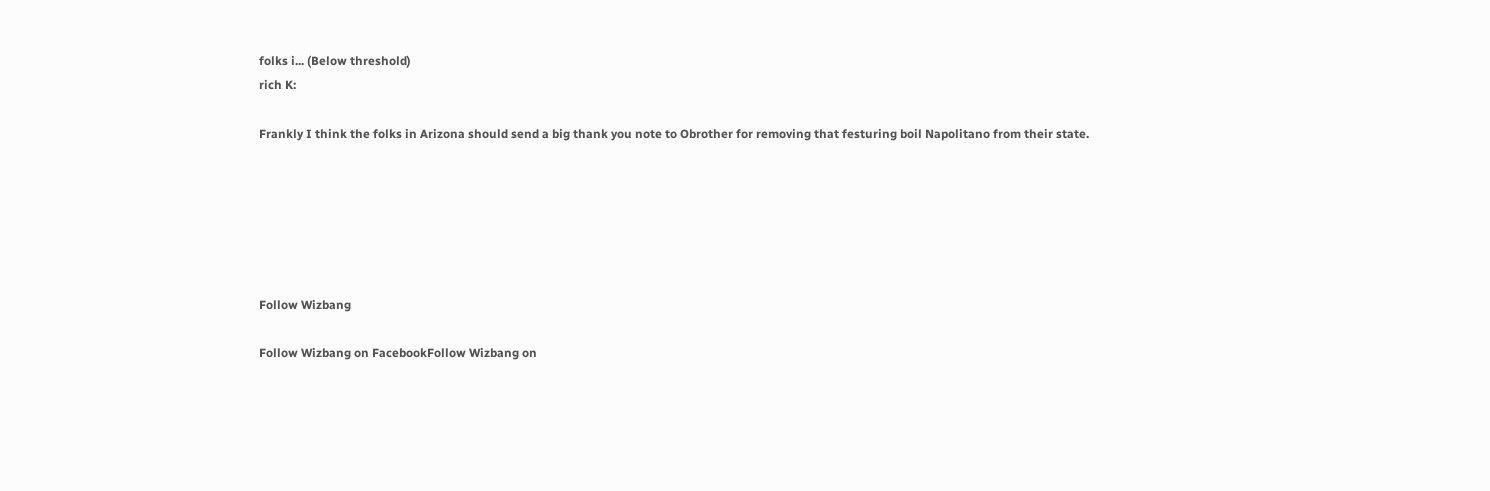folks i... (Below threshold)
rich K:

Frankly I think the folks in Arizona should send a big thank you note to Obrother for removing that festuring boil Napolitano from their state.






Follow Wizbang

Follow Wizbang on FacebookFollow Wizbang on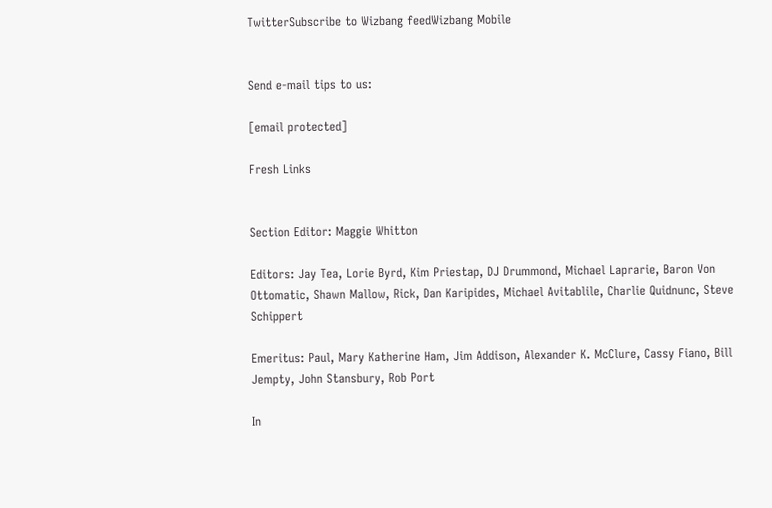TwitterSubscribe to Wizbang feedWizbang Mobile


Send e-mail tips to us:

[email protected]

Fresh Links


Section Editor: Maggie Whitton

Editors: Jay Tea, Lorie Byrd, Kim Priestap, DJ Drummond, Michael Laprarie, Baron Von Ottomatic, Shawn Mallow, Rick, Dan Karipides, Michael Avitablile, Charlie Quidnunc, Steve Schippert

Emeritus: Paul, Mary Katherine Ham, Jim Addison, Alexander K. McClure, Cassy Fiano, Bill Jempty, John Stansbury, Rob Port

In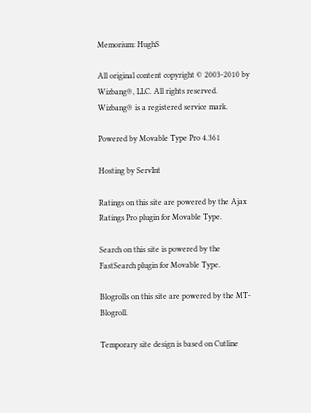Memorium: HughS

All original content copyright © 2003-2010 by Wizbang®, LLC. All rights reserved. Wizbang® is a registered service mark.

Powered by Movable Type Pro 4.361

Hosting by ServInt

Ratings on this site are powered by the Ajax Ratings Pro plugin for Movable Type.

Search on this site is powered by the FastSearch plugin for Movable Type.

Blogrolls on this site are powered by the MT-Blogroll.

Temporary site design is based on Cutline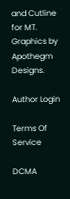and Cutline for MT. Graphics by Apothegm Designs.

Author Login

Terms Of Service

DCMA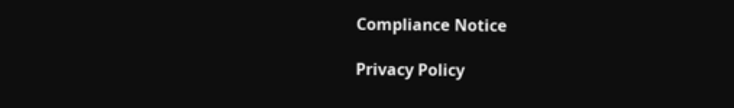Compliance Notice

Privacy Policy